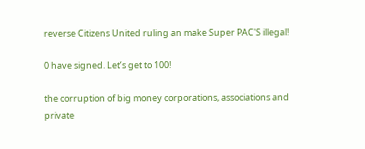reverse Citizens United ruling an make Super PAC'S illegal!

0 have signed. Let’s get to 100!

the corruption of big money corporations, associations and private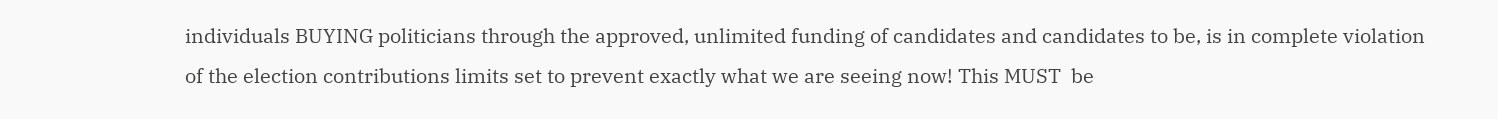individuals BUYING politicians through the approved, unlimited funding of candidates and candidates to be, is in complete violation of the election contributions limits set to prevent exactly what we are seeing now! This MUST  be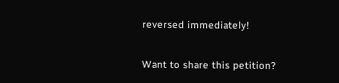reversed immediately!

Want to share this petition?